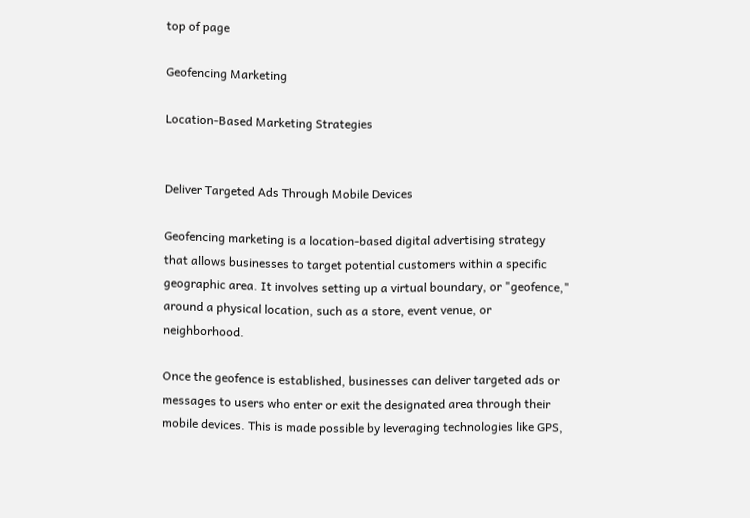top of page

Geofencing Marketing

Location-Based Marketing Strategies


Deliver Targeted Ads Through Mobile Devices

Geofencing marketing is a location-based digital advertising strategy that allows businesses to target potential customers within a specific geographic area. It involves setting up a virtual boundary, or "geofence," around a physical location, such as a store, event venue, or neighborhood.

Once the geofence is established, businesses can deliver targeted ads or messages to users who enter or exit the designated area through their mobile devices. This is made possible by leveraging technologies like GPS,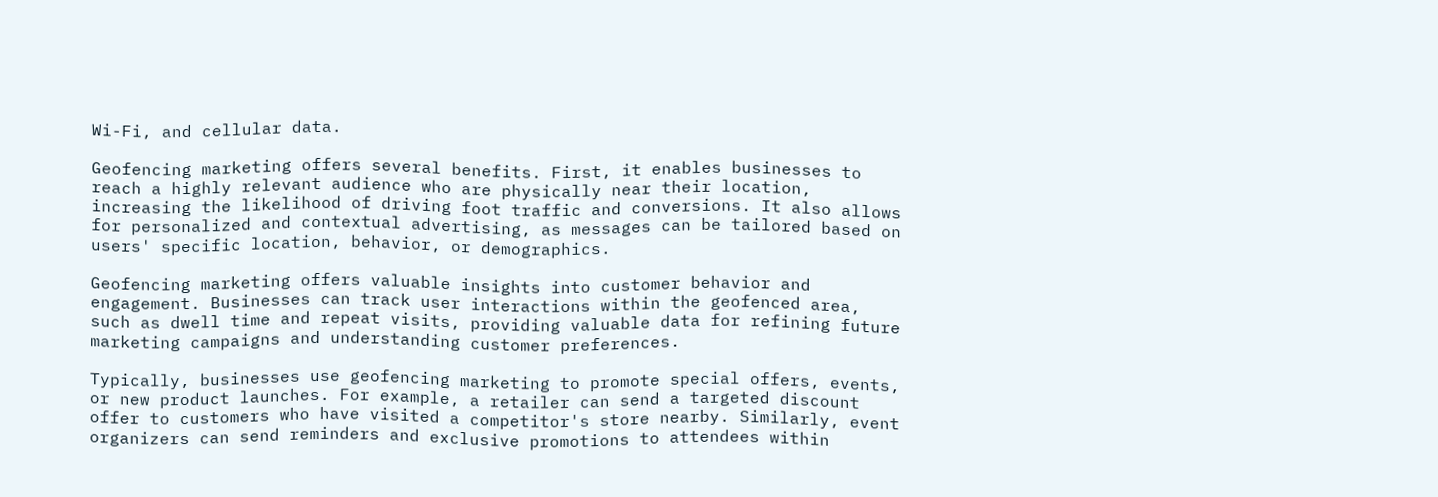Wi-Fi, and cellular data.

Geofencing marketing offers several benefits. First, it enables businesses to reach a highly relevant audience who are physically near their location, increasing the likelihood of driving foot traffic and conversions. It also allows for personalized and contextual advertising, as messages can be tailored based on users' specific location, behavior, or demographics.

Geofencing marketing offers valuable insights into customer behavior and engagement. Businesses can track user interactions within the geofenced area, such as dwell time and repeat visits, providing valuable data for refining future marketing campaigns and understanding customer preferences.

Typically, businesses use geofencing marketing to promote special offers, events, or new product launches. For example, a retailer can send a targeted discount offer to customers who have visited a competitor's store nearby. Similarly, event organizers can send reminders and exclusive promotions to attendees within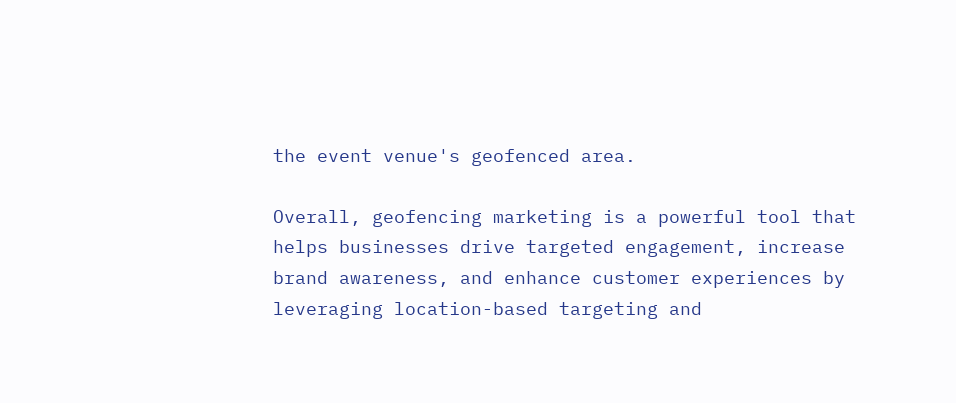the event venue's geofenced area.

Overall, geofencing marketing is a powerful tool that helps businesses drive targeted engagement, increase brand awareness, and enhance customer experiences by leveraging location-based targeting and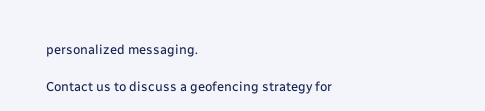personalized messaging.

Contact us to discuss a geofencing strategy for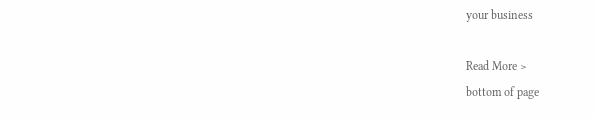your business

Read More >
bottom of page